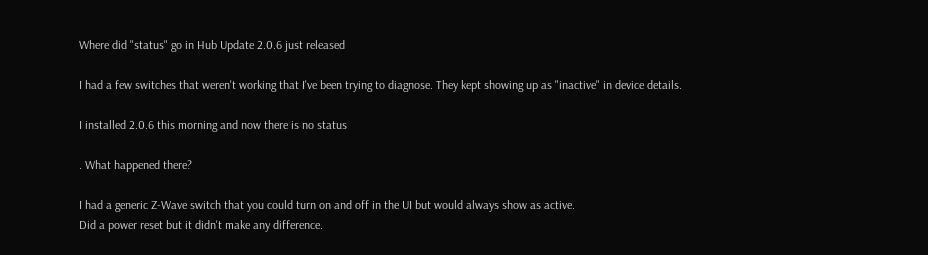Where did "status" go in Hub Update 2.0.6 just released

I had a few switches that weren't working that I've been trying to diagnose. They kept showing up as "inactive" in device details.

I installed 2.0.6 this morning and now there is no status

. What happened there?

I had a generic Z-Wave switch that you could turn on and off in the UI but would always show as active.
Did a power reset but it didn't make any difference.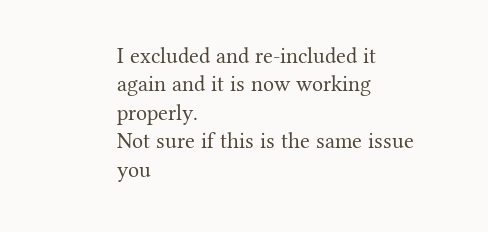I excluded and re-included it again and it is now working properly.
Not sure if this is the same issue you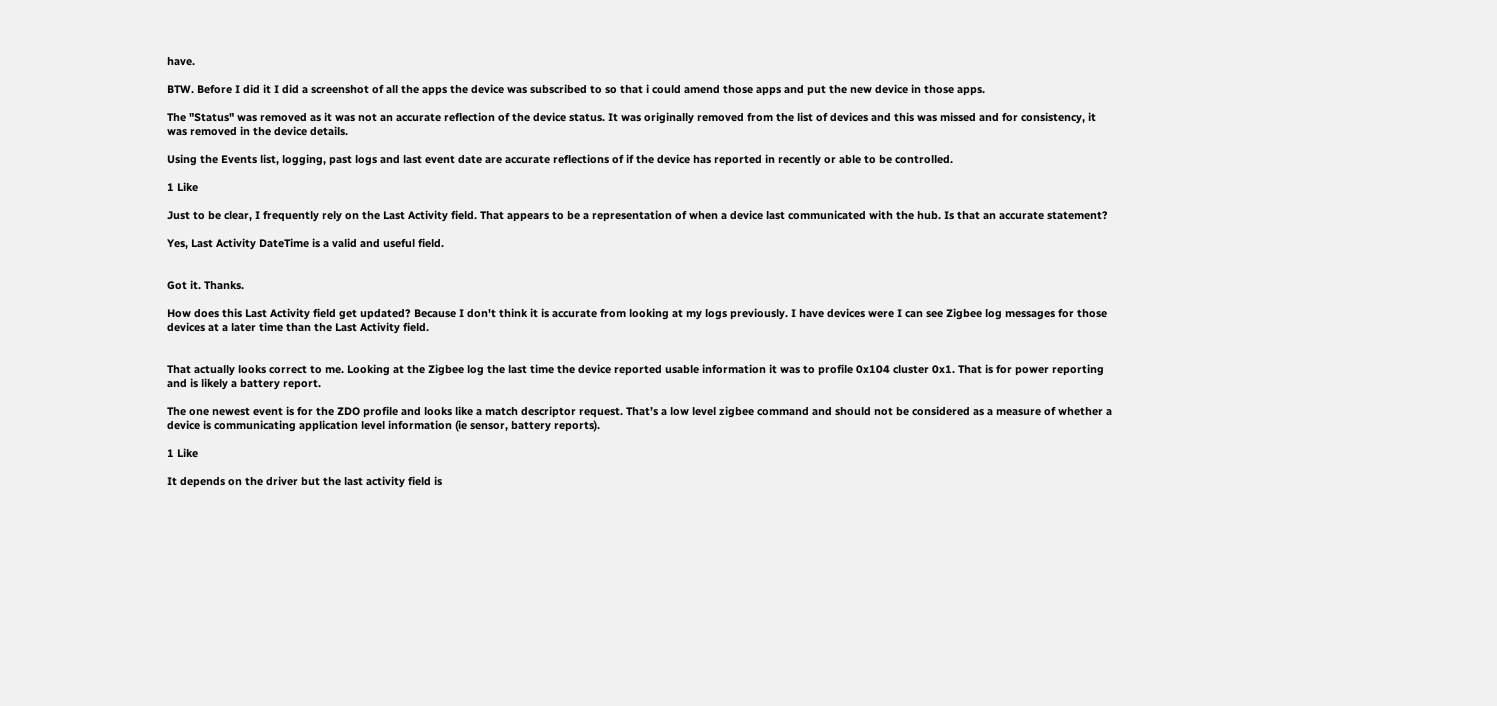have.

BTW. Before I did it I did a screenshot of all the apps the device was subscribed to so that i could amend those apps and put the new device in those apps.

The "Status" was removed as it was not an accurate reflection of the device status. It was originally removed from the list of devices and this was missed and for consistency, it was removed in the device details.

Using the Events list, logging, past logs and last event date are accurate reflections of if the device has reported in recently or able to be controlled.

1 Like

Just to be clear, I frequently rely on the Last Activity field. That appears to be a representation of when a device last communicated with the hub. Is that an accurate statement?

Yes, Last Activity DateTime is a valid and useful field.


Got it. Thanks.

How does this Last Activity field get updated? Because I don't think it is accurate from looking at my logs previously. I have devices were I can see Zigbee log messages for those devices at a later time than the Last Activity field.


That actually looks correct to me. Looking at the Zigbee log the last time the device reported usable information it was to profile 0x104 cluster 0x1. That is for power reporting and is likely a battery report.

The one newest event is for the ZDO profile and looks like a match descriptor request. That’s a low level zigbee command and should not be considered as a measure of whether a device is communicating application level information (ie sensor, battery reports).

1 Like

It depends on the driver but the last activity field is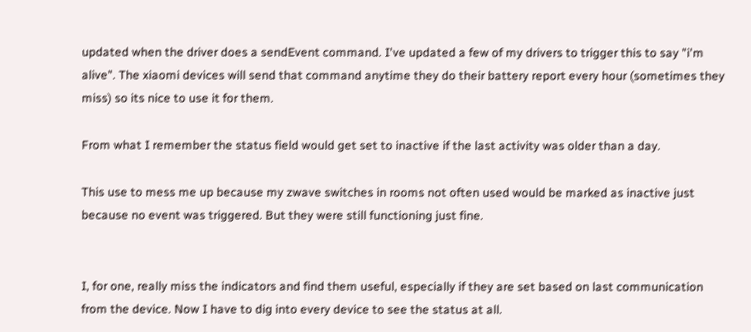updated when the driver does a sendEvent command. I've updated a few of my drivers to trigger this to say "i'm alive". The xiaomi devices will send that command anytime they do their battery report every hour (sometimes they miss) so its nice to use it for them.

From what I remember the status field would get set to inactive if the last activity was older than a day.

This use to mess me up because my zwave switches in rooms not often used would be marked as inactive just because no event was triggered. But they were still functioning just fine.


I, for one, really miss the indicators and find them useful, especially if they are set based on last communication from the device. Now I have to dig into every device to see the status at all.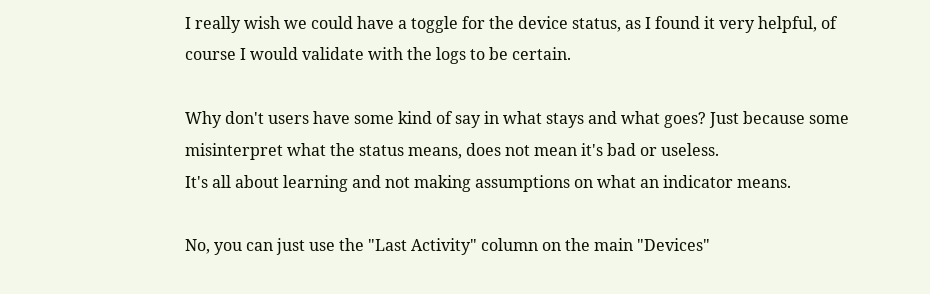I really wish we could have a toggle for the device status, as I found it very helpful, of course I would validate with the logs to be certain.

Why don't users have some kind of say in what stays and what goes? Just because some misinterpret what the status means, does not mean it's bad or useless.
It's all about learning and not making assumptions on what an indicator means.

No, you can just use the "Last Activity" column on the main "Devices"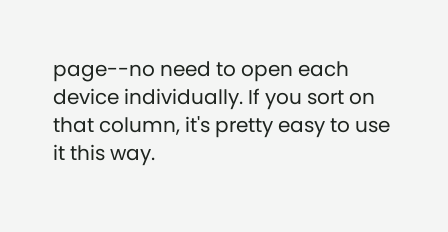page--no need to open each device individually. If you sort on that column, it's pretty easy to use it this way.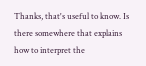Thanks, that's useful to know. Is there somewhere that explains how to interpret the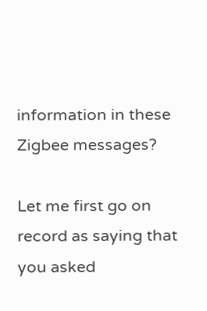information in these Zigbee messages?

Let me first go on record as saying that you asked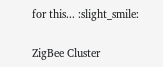for this... :slight_smile:

ZigBee Cluster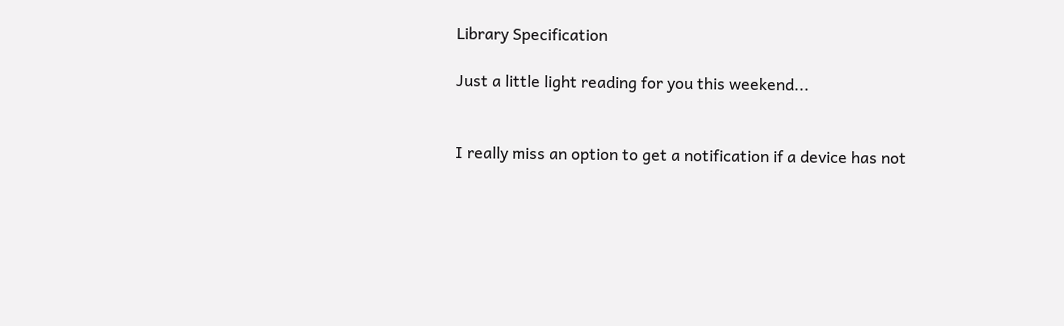Library Specification

Just a little light reading for you this weekend...


I really miss an option to get a notification if a device has not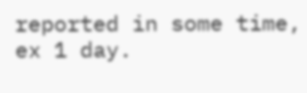reported in some time, ex 1 day.